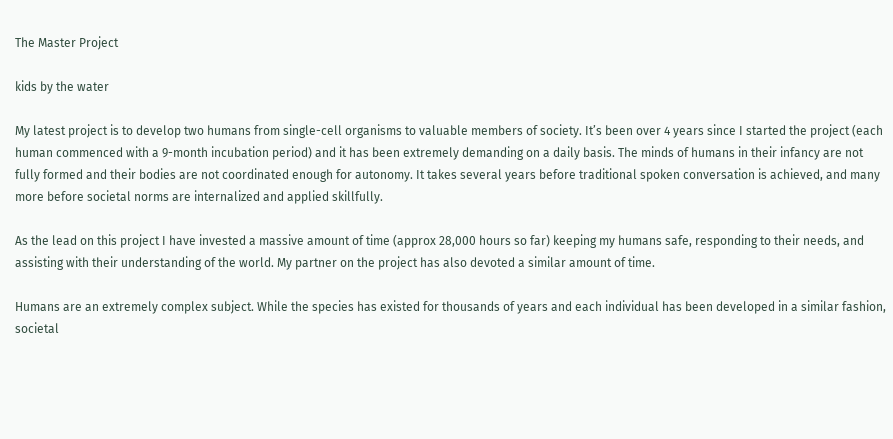The Master Project

kids by the water

My latest project is to develop two humans from single-cell organisms to valuable members of society. It’s been over 4 years since I started the project (each human commenced with a 9-month incubation period) and it has been extremely demanding on a daily basis. The minds of humans in their infancy are not fully formed and their bodies are not coordinated enough for autonomy. It takes several years before traditional spoken conversation is achieved, and many more before societal norms are internalized and applied skillfully.

As the lead on this project I have invested a massive amount of time (approx 28,000 hours so far) keeping my humans safe, responding to their needs, and assisting with their understanding of the world. My partner on the project has also devoted a similar amount of time.

Humans are an extremely complex subject. While the species has existed for thousands of years and each individual has been developed in a similar fashion, societal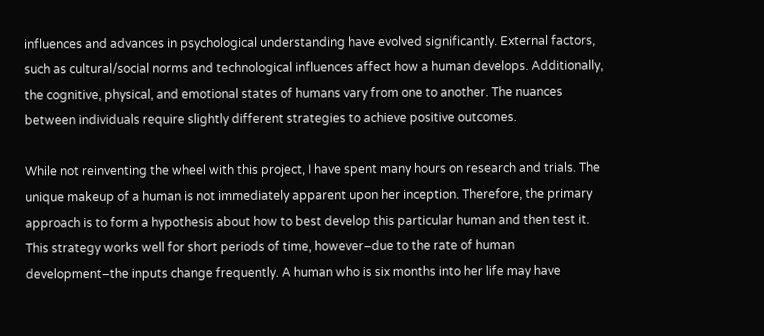influences and advances in psychological understanding have evolved significantly. External factors, such as cultural/social norms and technological influences affect how a human develops. Additionally, the cognitive, physical, and emotional states of humans vary from one to another. The nuances between individuals require slightly different strategies to achieve positive outcomes.

While not reinventing the wheel with this project, I have spent many hours on research and trials. The unique makeup of a human is not immediately apparent upon her inception. Therefore, the primary approach is to form a hypothesis about how to best develop this particular human and then test it. This strategy works well for short periods of time, however–due to the rate of human development–the inputs change frequently. A human who is six months into her life may have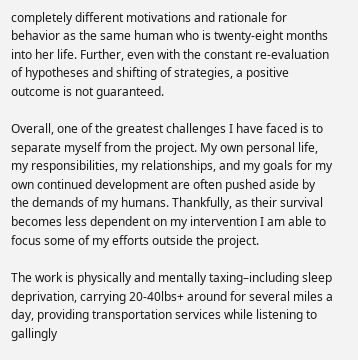completely different motivations and rationale for behavior as the same human who is twenty-eight months into her life. Further, even with the constant re-evaluation of hypotheses and shifting of strategies, a positive outcome is not guaranteed.

Overall, one of the greatest challenges I have faced is to separate myself from the project. My own personal life, my responsibilities, my relationships, and my goals for my own continued development are often pushed aside by the demands of my humans. Thankfully, as their survival becomes less dependent on my intervention I am able to focus some of my efforts outside the project.

The work is physically and mentally taxing–including sleep deprivation, carrying 20-40lbs+ around for several miles a day, providing transportation services while listening to gallingly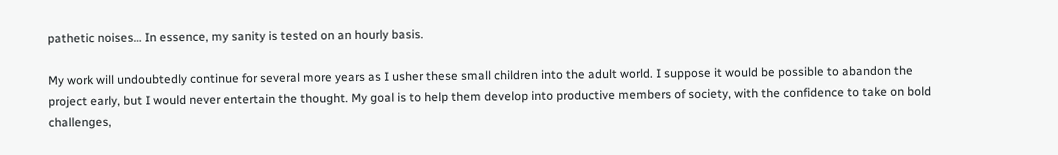pathetic noises… In essence, my sanity is tested on an hourly basis.

My work will undoubtedly continue for several more years as I usher these small children into the adult world. I suppose it would be possible to abandon the project early, but I would never entertain the thought. My goal is to help them develop into productive members of society, with the confidence to take on bold challenges,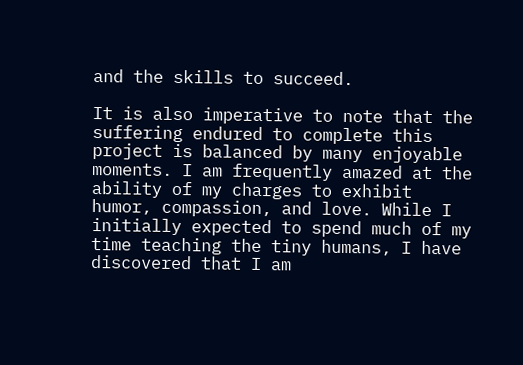and the skills to succeed.

It is also imperative to note that the suffering endured to complete this project is balanced by many enjoyable moments. I am frequently amazed at the ability of my charges to exhibit humor, compassion, and love. While I initially expected to spend much of my time teaching the tiny humans, I have discovered that I am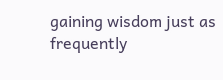gaining wisdom just as frequently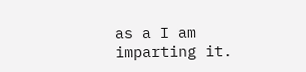as a I am imparting it.